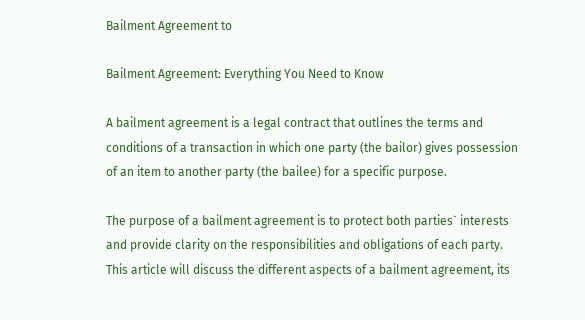Bailment Agreement to

Bailment Agreement: Everything You Need to Know

A bailment agreement is a legal contract that outlines the terms and conditions of a transaction in which one party (the bailor) gives possession of an item to another party (the bailee) for a specific purpose.

The purpose of a bailment agreement is to protect both parties` interests and provide clarity on the responsibilities and obligations of each party. This article will discuss the different aspects of a bailment agreement, its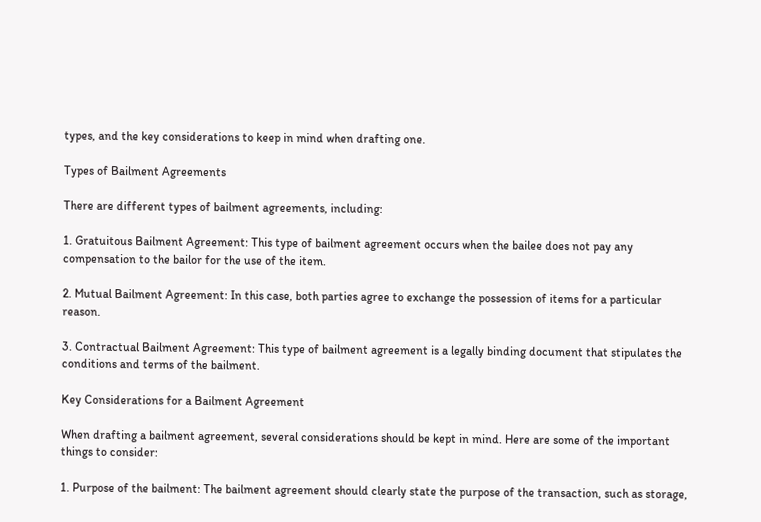types, and the key considerations to keep in mind when drafting one.

Types of Bailment Agreements

There are different types of bailment agreements, including:

1. Gratuitous Bailment Agreement: This type of bailment agreement occurs when the bailee does not pay any compensation to the bailor for the use of the item.

2. Mutual Bailment Agreement: In this case, both parties agree to exchange the possession of items for a particular reason.

3. Contractual Bailment Agreement: This type of bailment agreement is a legally binding document that stipulates the conditions and terms of the bailment.

Key Considerations for a Bailment Agreement

When drafting a bailment agreement, several considerations should be kept in mind. Here are some of the important things to consider:

1. Purpose of the bailment: The bailment agreement should clearly state the purpose of the transaction, such as storage,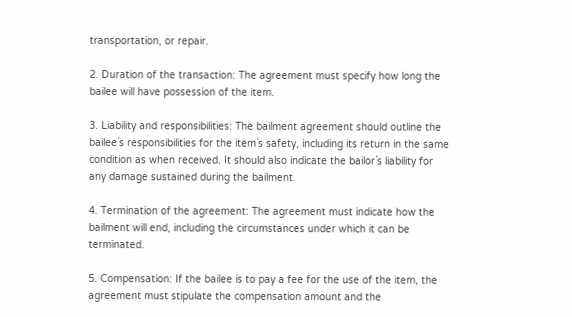transportation, or repair.

2. Duration of the transaction: The agreement must specify how long the bailee will have possession of the item.

3. Liability and responsibilities: The bailment agreement should outline the bailee`s responsibilities for the item`s safety, including its return in the same condition as when received. It should also indicate the bailor`s liability for any damage sustained during the bailment.

4. Termination of the agreement: The agreement must indicate how the bailment will end, including the circumstances under which it can be terminated.

5. Compensation: If the bailee is to pay a fee for the use of the item, the agreement must stipulate the compensation amount and the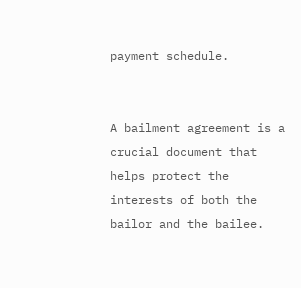payment schedule.


A bailment agreement is a crucial document that helps protect the interests of both the bailor and the bailee.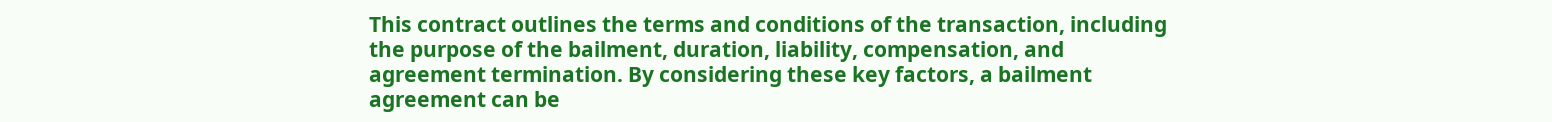This contract outlines the terms and conditions of the transaction, including the purpose of the bailment, duration, liability, compensation, and agreement termination. By considering these key factors, a bailment agreement can be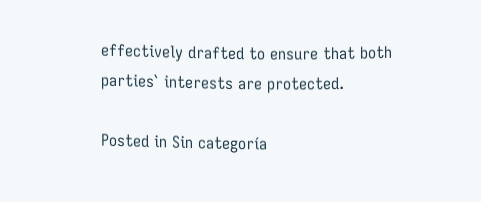effectively drafted to ensure that both parties` interests are protected.

Posted in Sin categoría